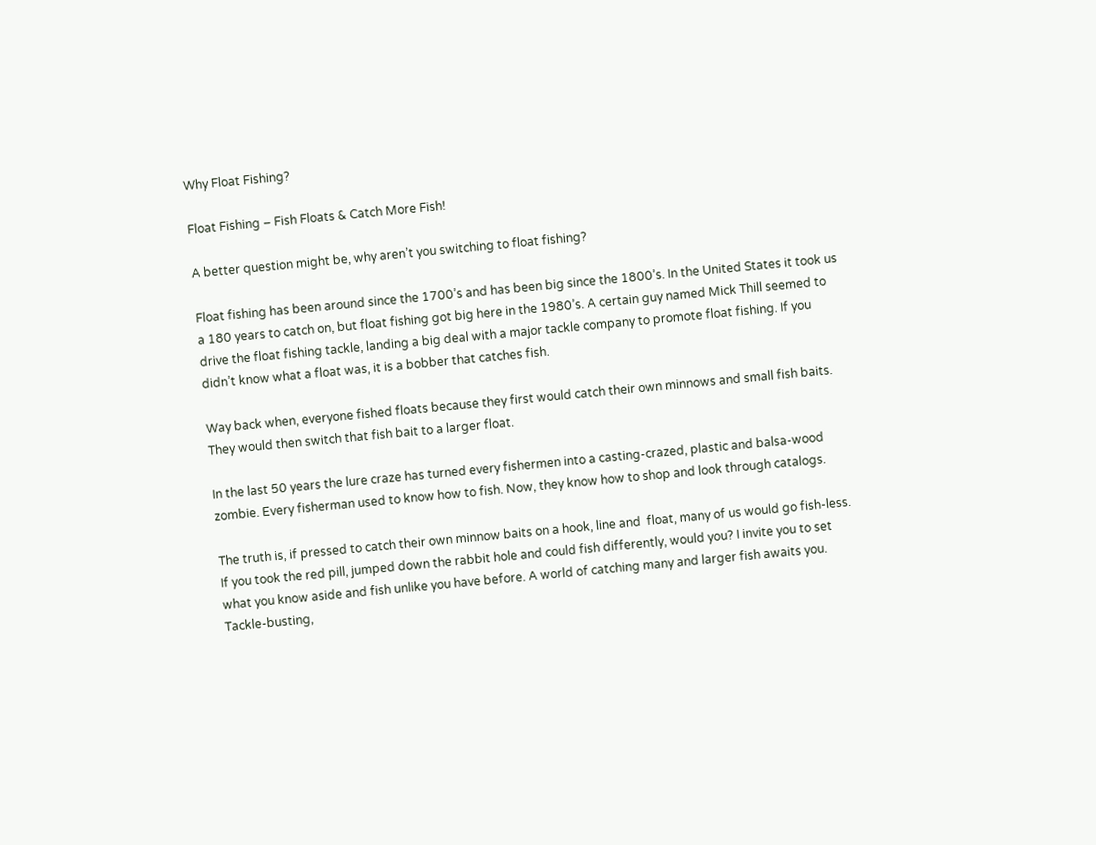Why Float Fishing?

Float Fishing – Fish Floats & Catch More Fish!

A better question might be, why aren’t you switching to float fishing?

Float fishing has been around since the 1700’s and has been big since the 1800’s. In the United States it took us a 180 years to catch on, but float fishing got big here in the 1980’s. A certain guy named Mick Thill seemed to drive the float fishing tackle, landing a big deal with a major tackle company to promote float fishing. If you didn’t know what a float was, it is a bobber that catches fish.

Way back when, everyone fished floats because they first would catch their own minnows and small fish baits. They would then switch that fish bait to a larger float.

In the last 50 years the lure craze has turned every fishermen into a casting-crazed, plastic and balsa-wood zombie. Every fisherman used to know how to fish. Now, they know how to shop and look through catalogs.

The truth is, if pressed to catch their own minnow baits on a hook, line and  float, many of us would go fish-less. If you took the red pill, jumped down the rabbit hole and could fish differently, would you? I invite you to set what you know aside and fish unlike you have before. A world of catching many and larger fish awaits you. Tackle-busting,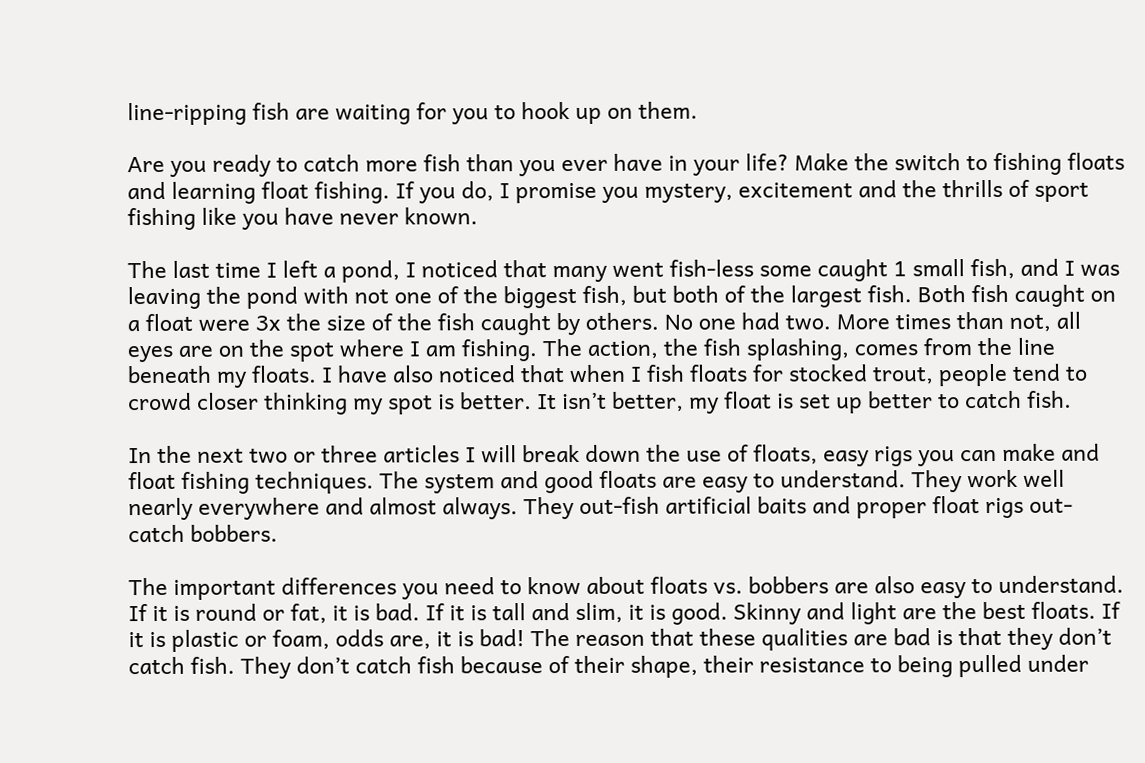line-ripping fish are waiting for you to hook up on them.

Are you ready to catch more fish than you ever have in your life? Make the switch to fishing floats and learning float fishing. If you do, I promise you mystery, excitement and the thrills of sport fishing like you have never known.

The last time I left a pond, I noticed that many went fish-less some caught 1 small fish, and I was leaving the pond with not one of the biggest fish, but both of the largest fish. Both fish caught on a float were 3x the size of the fish caught by others. No one had two. More times than not, all eyes are on the spot where I am fishing. The action, the fish splashing, comes from the line beneath my floats. I have also noticed that when I fish floats for stocked trout, people tend to crowd closer thinking my spot is better. It isn’t better, my float is set up better to catch fish.

In the next two or three articles I will break down the use of floats, easy rigs you can make and float fishing techniques. The system and good floats are easy to understand. They work well nearly everywhere and almost always. They out-fish artificial baits and proper float rigs out-catch bobbers.

The important differences you need to know about floats vs. bobbers are also easy to understand. If it is round or fat, it is bad. If it is tall and slim, it is good. Skinny and light are the best floats. If it is plastic or foam, odds are, it is bad! The reason that these qualities are bad is that they don’t catch fish. They don’t catch fish because of their shape, their resistance to being pulled under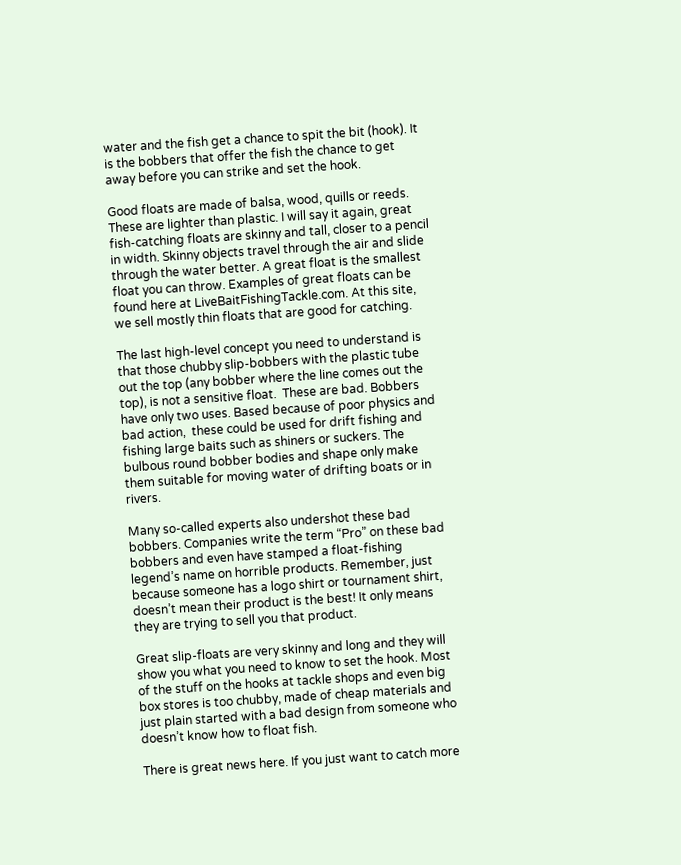water and the fish get a chance to spit the bit (hook). It is the bobbers that offer the fish the chance to get away before you can strike and set the hook.

Good floats are made of balsa, wood, quills or reeds. These are lighter than plastic. I will say it again, great fish-catching floats are skinny and tall, closer to a pencil in width. Skinny objects travel through the air and slide through the water better. A great float is the smallest float you can throw. Examples of great floats can be found here at LiveBaitFishingTackle.com. At this site, we sell mostly thin floats that are good for catching.

The last high-level concept you need to understand is that those chubby slip-bobbers with the plastic tube out the top (any bobber where the line comes out the top), is not a sensitive float.  These are bad. Bobbers have only two uses. Based because of poor physics and bad action,  these could be used for drift fishing and fishing large baits such as shiners or suckers. The bulbous round bobber bodies and shape only make them suitable for moving water of drifting boats or in rivers.

Many so-called experts also undershot these bad bobbers. Companies write the term “Pro” on these bad bobbers and even have stamped a float-fishing legend’s name on horrible products. Remember, just because someone has a logo shirt or tournament shirt, doesn’t mean their product is the best! It only means they are trying to sell you that product.

Great slip-floats are very skinny and long and they will show you what you need to know to set the hook. Most of the stuff on the hooks at tackle shops and even big box stores is too chubby, made of cheap materials and just plain started with a bad design from someone who doesn’t know how to float fish.

There is great news here. If you just want to catch more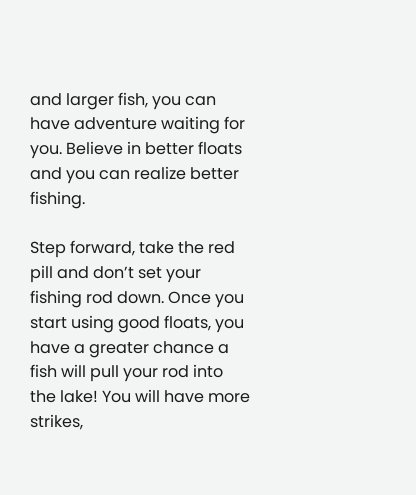and larger fish, you can have adventure waiting for you. Believe in better floats and you can realize better fishing.

Step forward, take the red pill and don’t set your fishing rod down. Once you start using good floats, you have a greater chance a fish will pull your rod into the lake! You will have more strikes,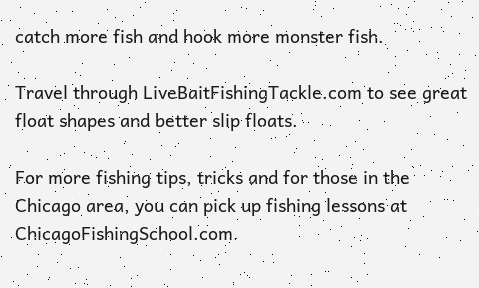catch more fish and hook more monster fish.

Travel through LiveBaitFishingTackle.com to see great float shapes and better slip floats.

For more fishing tips, tricks and for those in the Chicago area, you can pick up fishing lessons at ChicagoFishingSchool.com.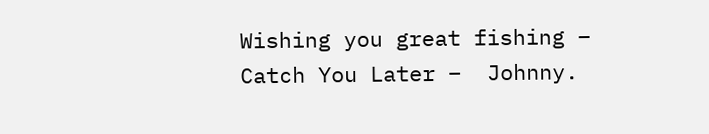Wishing you great fishing – Catch You Later –  Johnny.